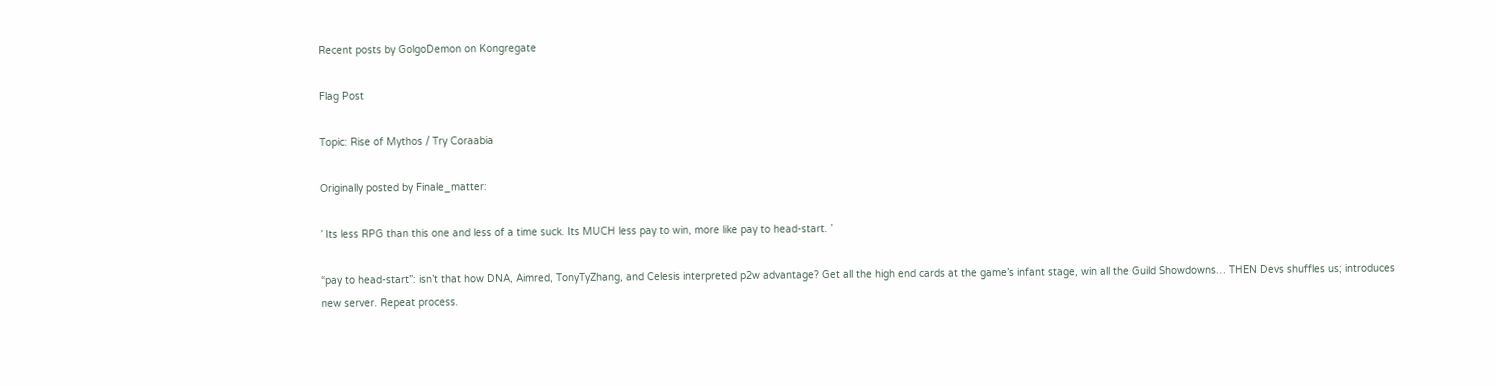Recent posts by GolgoDemon on Kongregate

Flag Post

Topic: Rise of Mythos / Try Coraabia

Originally posted by Finale_matter:

’ Its less RPG than this one and less of a time suck. Its MUCH less pay to win, more like pay to head-start. ’

“pay to head-start”: isn’t that how DNA, Aimred, TonyTyZhang, and Celesis interpreted p2w advantage? Get all the high end cards at the game’s infant stage, win all the Guild Showdowns… THEN Devs shuffles us; introduces new server. Repeat process.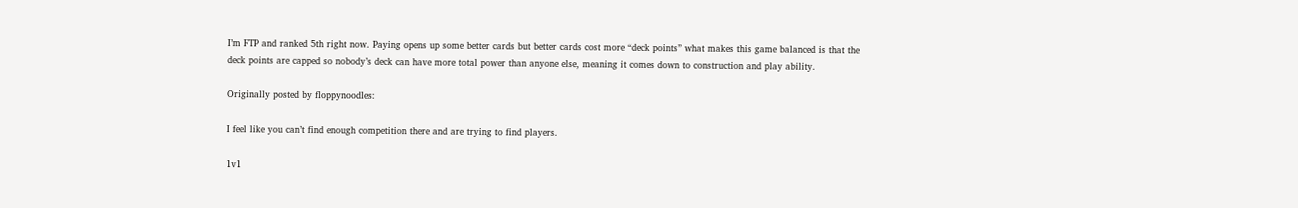I’m FTP and ranked 5th right now. Paying opens up some better cards but better cards cost more “deck points” what makes this game balanced is that the deck points are capped so nobody’s deck can have more total power than anyone else, meaning it comes down to construction and play ability.

Originally posted by floppynoodles:

I feel like you can’t find enough competition there and are trying to find players.

1v1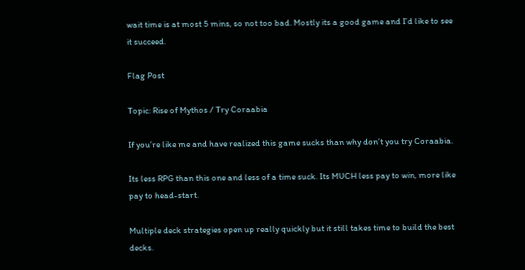wait time is at most 5 mins, so not too bad. Mostly its a good game and I’d like to see it succeed.

Flag Post

Topic: Rise of Mythos / Try Coraabia

If you’re like me and have realized this game sucks than why don’t you try Coraabia.

Its less RPG than this one and less of a time suck. Its MUCH less pay to win, more like pay to head-start.

Multiple deck strategies open up really quickly but it still takes time to build the best decks.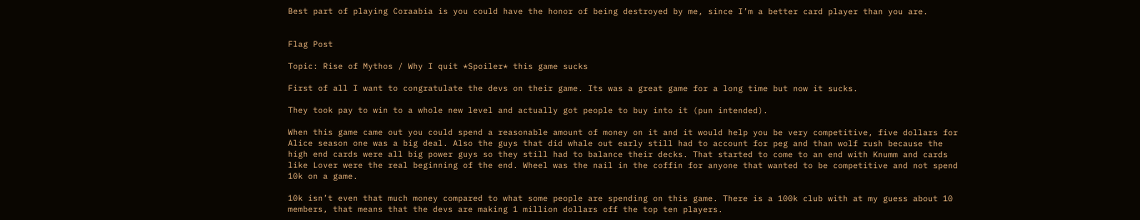Best part of playing Coraabia is you could have the honor of being destroyed by me, since I’m a better card player than you are.


Flag Post

Topic: Rise of Mythos / Why I quit *Spoiler* this game sucks

First of all I want to congratulate the devs on their game. Its was a great game for a long time but now it sucks.

They took pay to win to a whole new level and actually got people to buy into it (pun intended).

When this game came out you could spend a reasonable amount of money on it and it would help you be very competitive, five dollars for Alice season one was a big deal. Also the guys that did whale out early still had to account for peg and than wolf rush because the high end cards were all big power guys so they still had to balance their decks. That started to come to an end with Knumm and cards like Lover were the real beginning of the end. Wheel was the nail in the coffin for anyone that wanted to be competitive and not spend 10k on a game.

10k isn’t even that much money compared to what some people are spending on this game. There is a 100k club with at my guess about 10 members, that means that the devs are making 1 million dollars off the top ten players.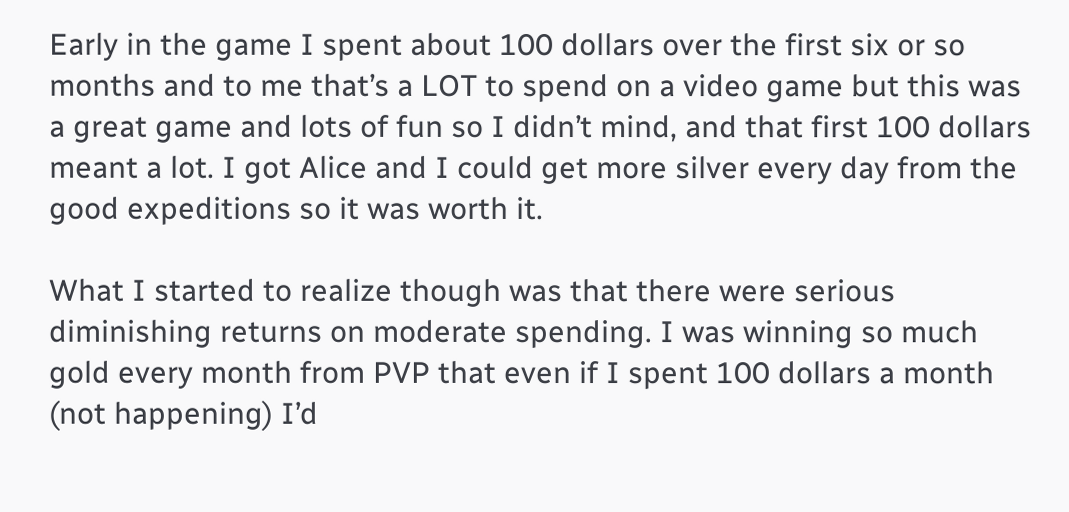Early in the game I spent about 100 dollars over the first six or so months and to me that’s a LOT to spend on a video game but this was a great game and lots of fun so I didn’t mind, and that first 100 dollars meant a lot. I got Alice and I could get more silver every day from the good expeditions so it was worth it.

What I started to realize though was that there were serious diminishing returns on moderate spending. I was winning so much gold every month from PVP that even if I spent 100 dollars a month (not happening) I’d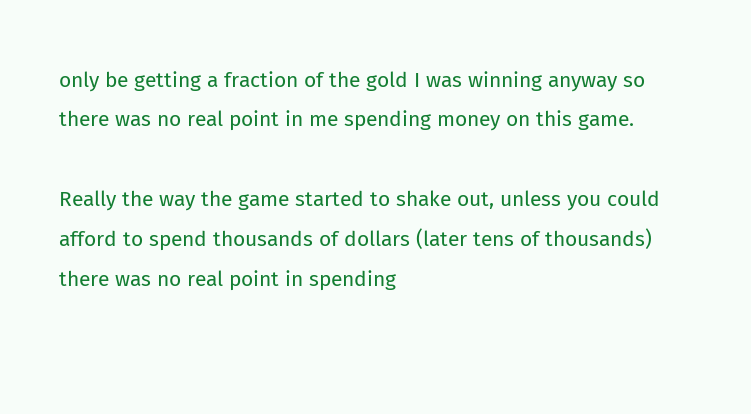only be getting a fraction of the gold I was winning anyway so there was no real point in me spending money on this game.

Really the way the game started to shake out, unless you could afford to spend thousands of dollars (later tens of thousands) there was no real point in spending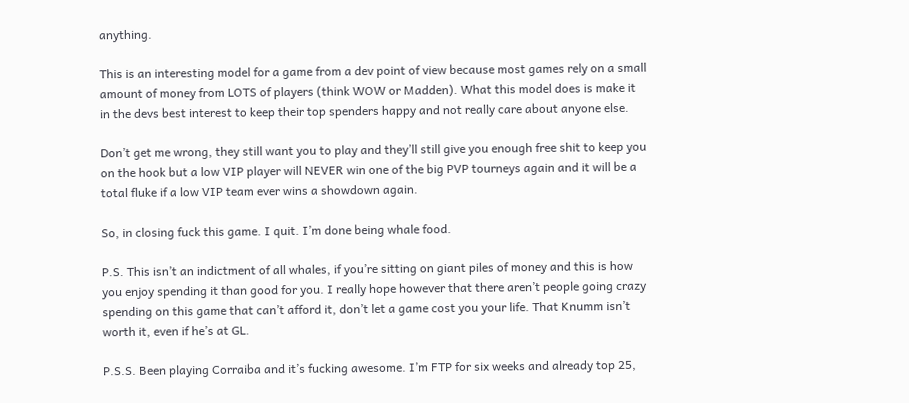anything.

This is an interesting model for a game from a dev point of view because most games rely on a small amount of money from LOTS of players (think WOW or Madden). What this model does is make it in the devs best interest to keep their top spenders happy and not really care about anyone else.

Don’t get me wrong, they still want you to play and they’ll still give you enough free shit to keep you on the hook but a low VIP player will NEVER win one of the big PVP tourneys again and it will be a total fluke if a low VIP team ever wins a showdown again.

So, in closing fuck this game. I quit. I’m done being whale food.

P.S. This isn’t an indictment of all whales, if you’re sitting on giant piles of money and this is how you enjoy spending it than good for you. I really hope however that there aren’t people going crazy spending on this game that can’t afford it, don’t let a game cost you your life. That Knumm isn’t worth it, even if he’s at GL.

P.S.S. Been playing Corraiba and it’s fucking awesome. I’m FTP for six weeks and already top 25,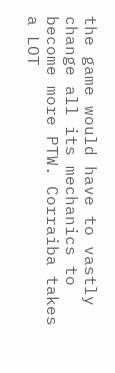the game would have to vastly change all its mechanics to become more PTW. Corraiba takes a LOT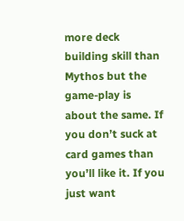more deck building skill than Mythos but the game-play is about the same. If you don’t suck at card games than you’ll like it. If you just want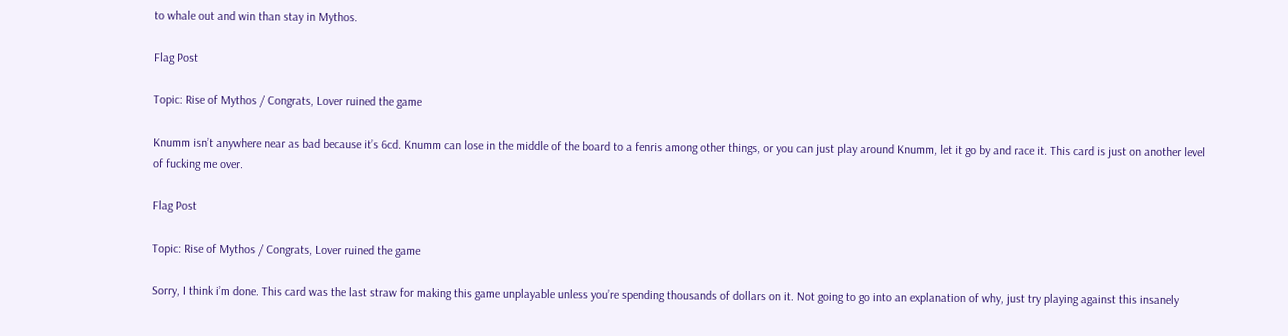to whale out and win than stay in Mythos.

Flag Post

Topic: Rise of Mythos / Congrats, Lover ruined the game

Knumm isn’t anywhere near as bad because it’s 6cd. Knumm can lose in the middle of the board to a fenris among other things, or you can just play around Knumm, let it go by and race it. This card is just on another level of fucking me over.

Flag Post

Topic: Rise of Mythos / Congrats, Lover ruined the game

Sorry, I think i’m done. This card was the last straw for making this game unplayable unless you’re spending thousands of dollars on it. Not going to go into an explanation of why, just try playing against this insanely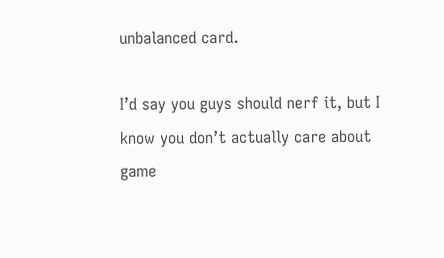unbalanced card.

I’d say you guys should nerf it, but I know you don’t actually care about game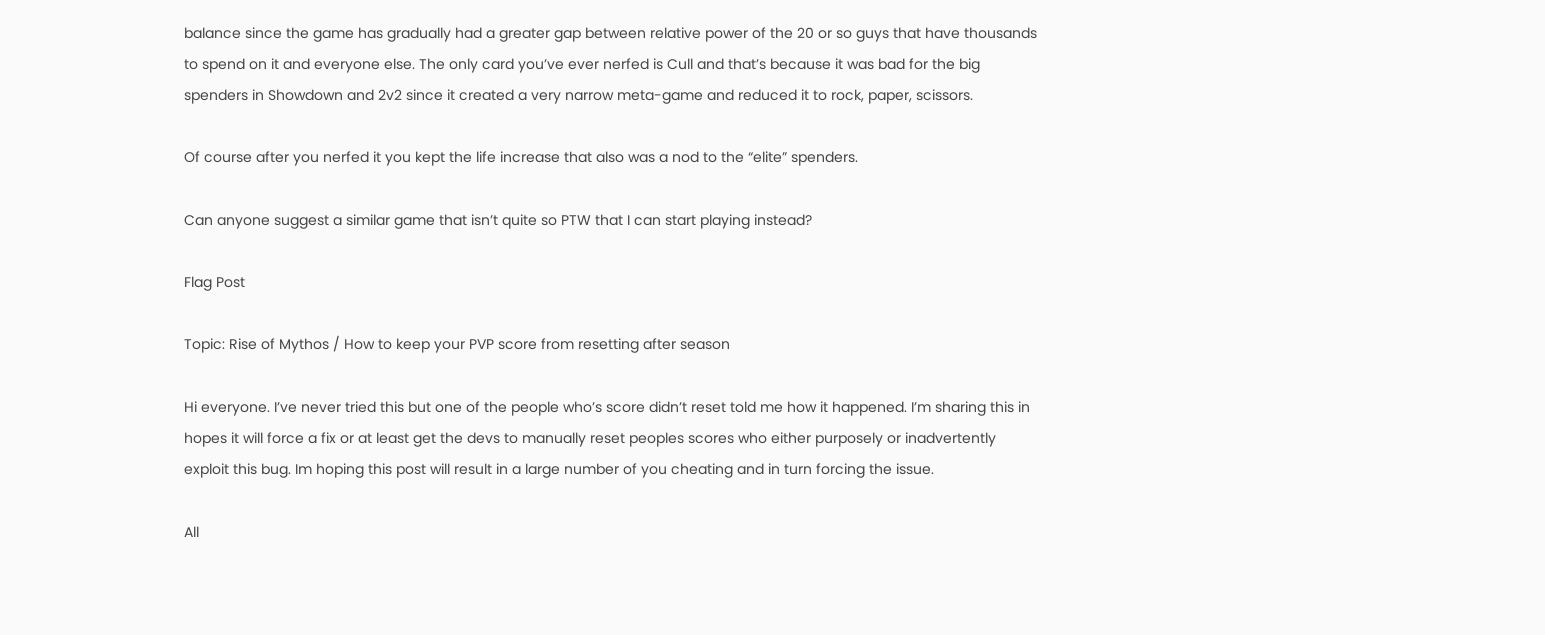balance since the game has gradually had a greater gap between relative power of the 20 or so guys that have thousands to spend on it and everyone else. The only card you’ve ever nerfed is Cull and that’s because it was bad for the big spenders in Showdown and 2v2 since it created a very narrow meta-game and reduced it to rock, paper, scissors.

Of course after you nerfed it you kept the life increase that also was a nod to the “elite” spenders.

Can anyone suggest a similar game that isn’t quite so PTW that I can start playing instead?

Flag Post

Topic: Rise of Mythos / How to keep your PVP score from resetting after season

Hi everyone. I’ve never tried this but one of the people who’s score didn’t reset told me how it happened. I’m sharing this in hopes it will force a fix or at least get the devs to manually reset peoples scores who either purposely or inadvertently exploit this bug. Im hoping this post will result in a large number of you cheating and in turn forcing the issue.

All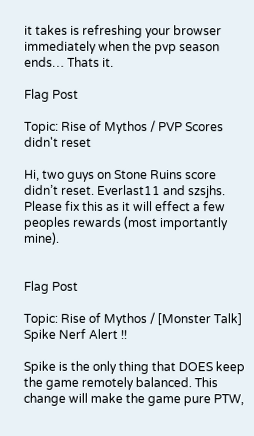it takes is refreshing your browser immediately when the pvp season ends… Thats it.

Flag Post

Topic: Rise of Mythos / PVP Scores didn't reset

Hi, two guys on Stone Ruins score didn’t reset. Everlast11 and szsjhs. Please fix this as it will effect a few peoples rewards (most importantly mine).


Flag Post

Topic: Rise of Mythos / [Monster Talk] Spike Nerf Alert !!

Spike is the only thing that DOES keep the game remotely balanced. This change will make the game pure PTW,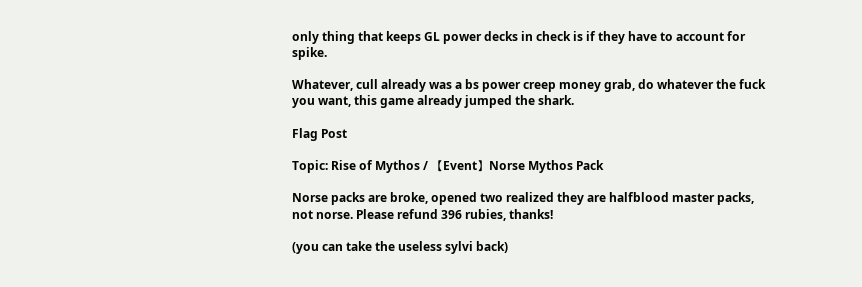only thing that keeps GL power decks in check is if they have to account for spike.

Whatever, cull already was a bs power creep money grab, do whatever the fuck you want, this game already jumped the shark.

Flag Post

Topic: Rise of Mythos / 【Event】Norse Mythos Pack

Norse packs are broke, opened two realized they are halfblood master packs, not norse. Please refund 396 rubies, thanks!

(you can take the useless sylvi back)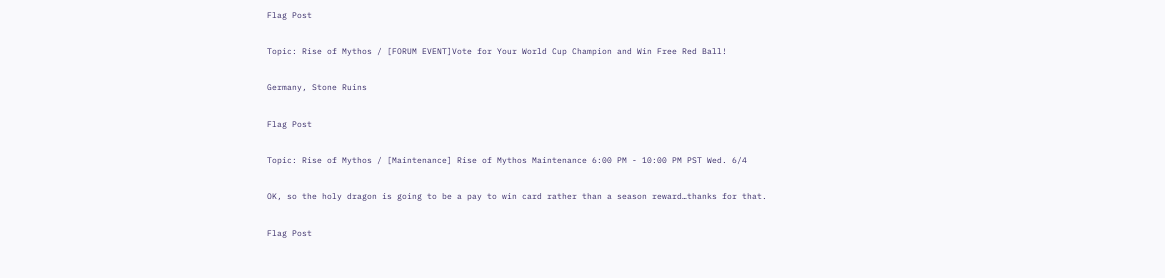Flag Post

Topic: Rise of Mythos / [FORUM EVENT]Vote for Your World Cup Champion and Win Free Red Ball!

Germany, Stone Ruins

Flag Post

Topic: Rise of Mythos / [Maintenance] Rise of Mythos Maintenance 6:00 PM - 10:00 PM PST Wed. 6/4

OK, so the holy dragon is going to be a pay to win card rather than a season reward…thanks for that.

Flag Post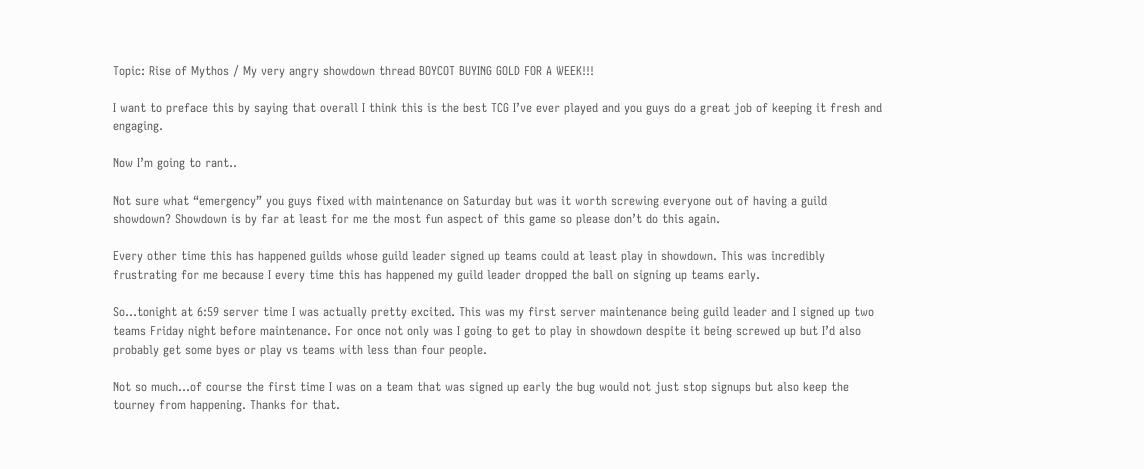Topic: Rise of Mythos / My very angry showdown thread BOYCOT BUYING GOLD FOR A WEEK!!!

I want to preface this by saying that overall I think this is the best TCG I’ve ever played and you guys do a great job of keeping it fresh and engaging.

Now I’m going to rant..

Not sure what “emergency” you guys fixed with maintenance on Saturday but was it worth screwing everyone out of having a guild showdown? Showdown is by far at least for me the most fun aspect of this game so please don’t do this again.

Every other time this has happened guilds whose guild leader signed up teams could at least play in showdown. This was incredibly frustrating for me because I every time this has happened my guild leader dropped the ball on signing up teams early.

So…tonight at 6:59 server time I was actually pretty excited. This was my first server maintenance being guild leader and I signed up two teams Friday night before maintenance. For once not only was I going to get to play in showdown despite it being screwed up but I’d also probably get some byes or play vs teams with less than four people.

Not so much…of course the first time I was on a team that was signed up early the bug would not just stop signups but also keep the tourney from happening. Thanks for that.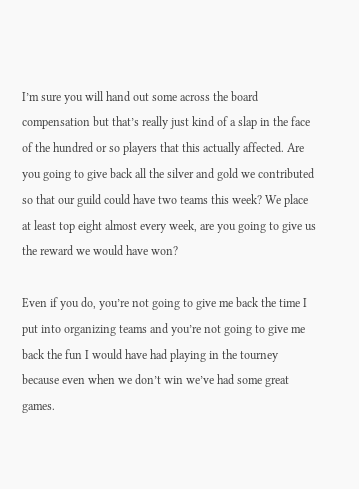I’m sure you will hand out some across the board compensation but that’s really just kind of a slap in the face of the hundred or so players that this actually affected. Are you going to give back all the silver and gold we contributed so that our guild could have two teams this week? We place at least top eight almost every week, are you going to give us the reward we would have won?

Even if you do, you’re not going to give me back the time I put into organizing teams and you’re not going to give me back the fun I would have had playing in the tourney because even when we don’t win we’ve had some great games.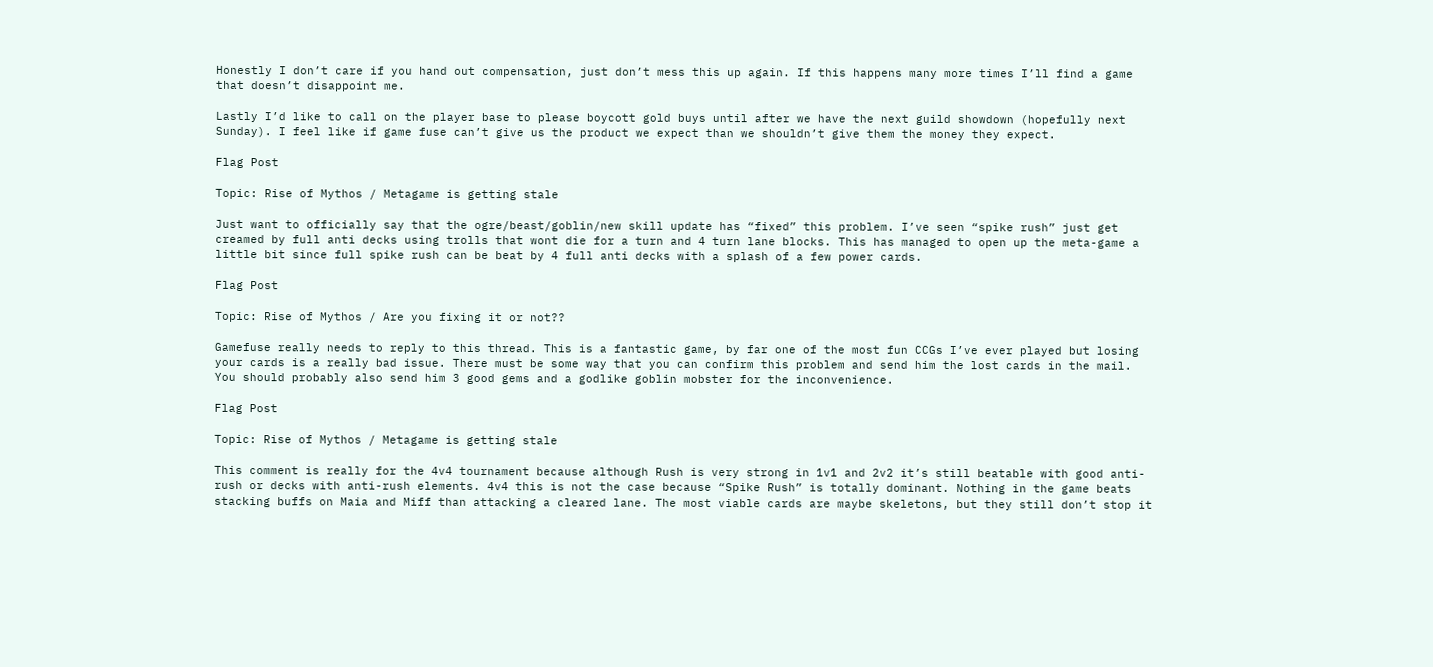Honestly I don’t care if you hand out compensation, just don’t mess this up again. If this happens many more times I’ll find a game that doesn’t disappoint me.

Lastly I’d like to call on the player base to please boycott gold buys until after we have the next guild showdown (hopefully next Sunday). I feel like if game fuse can’t give us the product we expect than we shouldn’t give them the money they expect.

Flag Post

Topic: Rise of Mythos / Metagame is getting stale

Just want to officially say that the ogre/beast/goblin/new skill update has “fixed” this problem. I’ve seen “spike rush” just get creamed by full anti decks using trolls that wont die for a turn and 4 turn lane blocks. This has managed to open up the meta-game a little bit since full spike rush can be beat by 4 full anti decks with a splash of a few power cards.

Flag Post

Topic: Rise of Mythos / Are you fixing it or not??

Gamefuse really needs to reply to this thread. This is a fantastic game, by far one of the most fun CCGs I’ve ever played but losing your cards is a really bad issue. There must be some way that you can confirm this problem and send him the lost cards in the mail. You should probably also send him 3 good gems and a godlike goblin mobster for the inconvenience.

Flag Post

Topic: Rise of Mythos / Metagame is getting stale

This comment is really for the 4v4 tournament because although Rush is very strong in 1v1 and 2v2 it’s still beatable with good anti-rush or decks with anti-rush elements. 4v4 this is not the case because “Spike Rush” is totally dominant. Nothing in the game beats stacking buffs on Maia and Miff than attacking a cleared lane. The most viable cards are maybe skeletons, but they still don’t stop it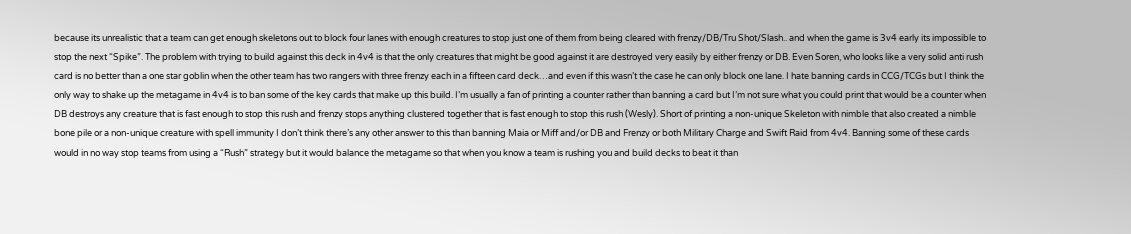because its unrealistic that a team can get enough skeletons out to block four lanes with enough creatures to stop just one of them from being cleared with frenzy/DB/Tru Shot/Slash.. and when the game is 3v4 early its impossible to stop the next “Spike”. The problem with trying to build against this deck in 4v4 is that the only creatures that might be good against it are destroyed very easily by either frenzy or DB. Even Soren, who looks like a very solid anti rush card is no better than a one star goblin when the other team has two rangers with three frenzy each in a fifteen card deck…and even if this wasn’t the case he can only block one lane. I hate banning cards in CCG/TCGs but I think the only way to shake up the metagame in 4v4 is to ban some of the key cards that make up this build. I’m usually a fan of printing a counter rather than banning a card but I’m not sure what you could print that would be a counter when DB destroys any creature that is fast enough to stop this rush and frenzy stops anything clustered together that is fast enough to stop this rush (Wesly). Short of printing a non-unique Skeleton with nimble that also created a nimble bone pile or a non-unique creature with spell immunity I don’t think there’s any other answer to this than banning Maia or Miff and/or DB and Frenzy or both Military Charge and Swift Raid from 4v4. Banning some of these cards would in no way stop teams from using a “Rush” strategy but it would balance the metagame so that when you know a team is rushing you and build decks to beat it than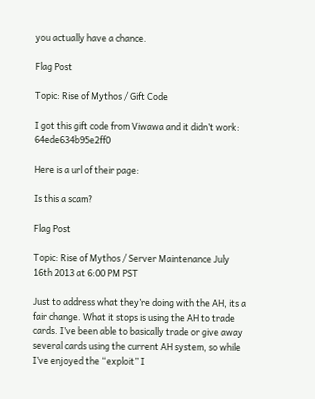you actually have a chance.

Flag Post

Topic: Rise of Mythos / Gift Code

I got this gift code from Viwawa and it didn’t work: 64ede634b95e2ff0

Here is a url of their page:

Is this a scam?

Flag Post

Topic: Rise of Mythos / Server Maintenance July 16th 2013 at 6:00 PM PST

Just to address what they’re doing with the AH, its a fair change. What it stops is using the AH to trade cards. I’ve been able to basically trade or give away several cards using the current AH system, so while I’ve enjoyed the “exploit” I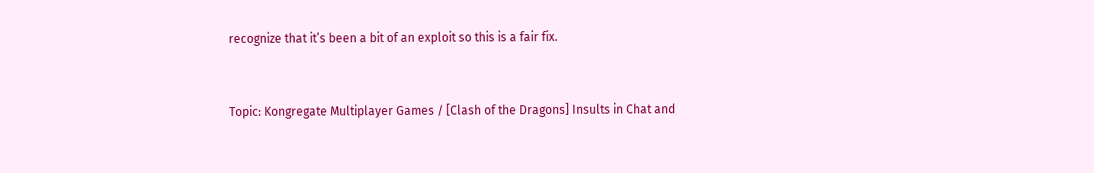recognize that it’s been a bit of an exploit so this is a fair fix.


Topic: Kongregate Multiplayer Games / [Clash of the Dragons] Insults in Chat and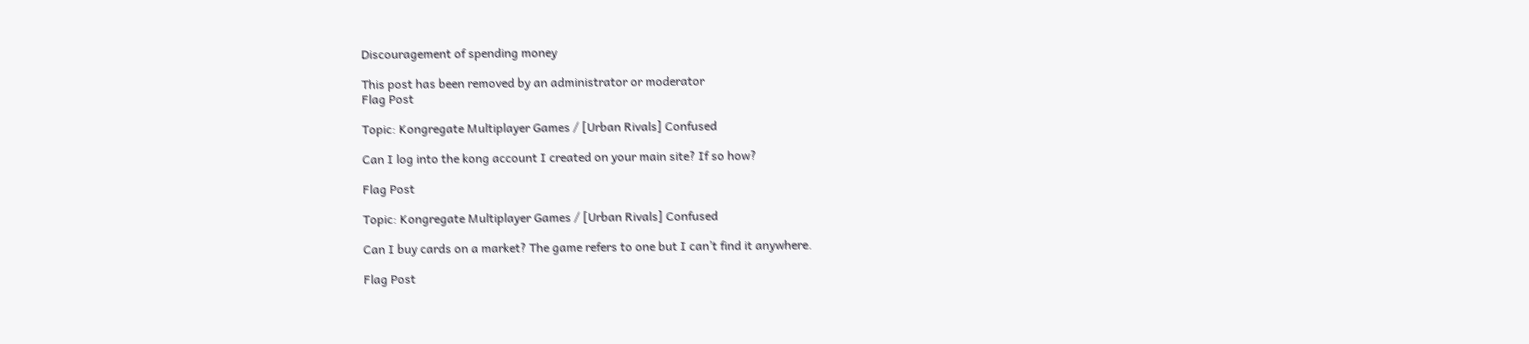Discouragement of spending money

This post has been removed by an administrator or moderator
Flag Post

Topic: Kongregate Multiplayer Games / [Urban Rivals] Confused

Can I log into the kong account I created on your main site? If so how?

Flag Post

Topic: Kongregate Multiplayer Games / [Urban Rivals] Confused

Can I buy cards on a market? The game refers to one but I can’t find it anywhere.

Flag Post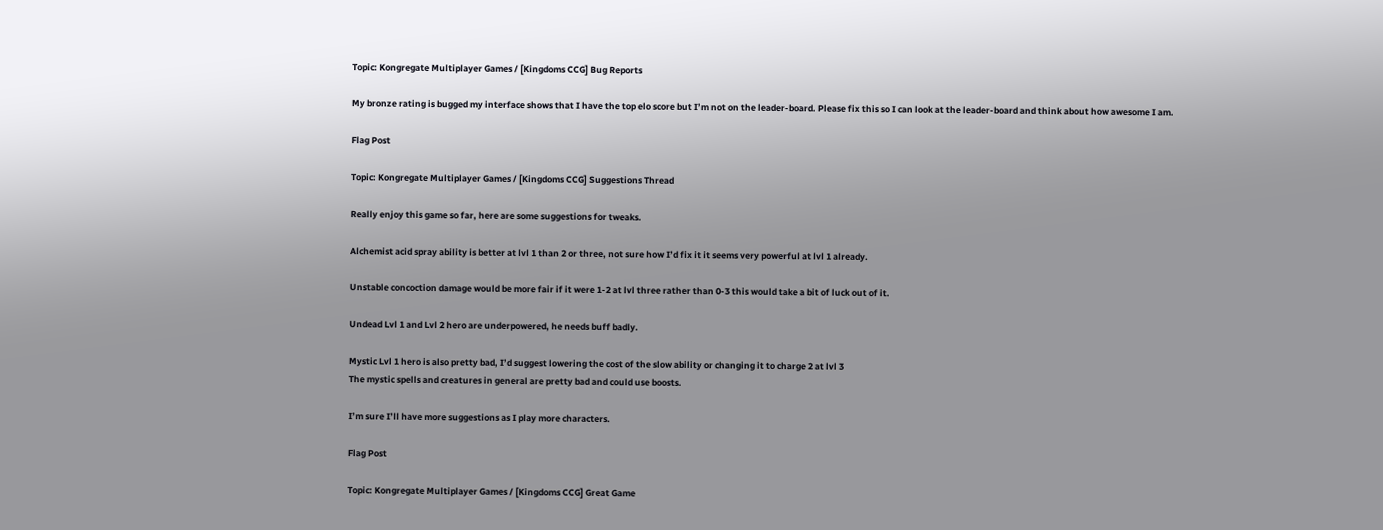Topic: Kongregate Multiplayer Games / [Kingdoms CCG] Bug Reports

My bronze rating is bugged my interface shows that I have the top elo score but I’m not on the leader-board. Please fix this so I can look at the leader-board and think about how awesome I am.

Flag Post

Topic: Kongregate Multiplayer Games / [Kingdoms CCG] Suggestions Thread

Really enjoy this game so far, here are some suggestions for tweaks.

Alchemist acid spray ability is better at lvl 1 than 2 or three, not sure how I’d fix it it seems very powerful at lvl 1 already.

Unstable concoction damage would be more fair if it were 1-2 at lvl three rather than 0-3 this would take a bit of luck out of it.

Undead Lvl 1 and Lvl 2 hero are underpowered, he needs buff badly.

Mystic Lvl 1 hero is also pretty bad, I’d suggest lowering the cost of the slow ability or changing it to charge 2 at lvl 3
The mystic spells and creatures in general are pretty bad and could use boosts.

I’m sure I’ll have more suggestions as I play more characters.

Flag Post

Topic: Kongregate Multiplayer Games / [Kingdoms CCG] Great Game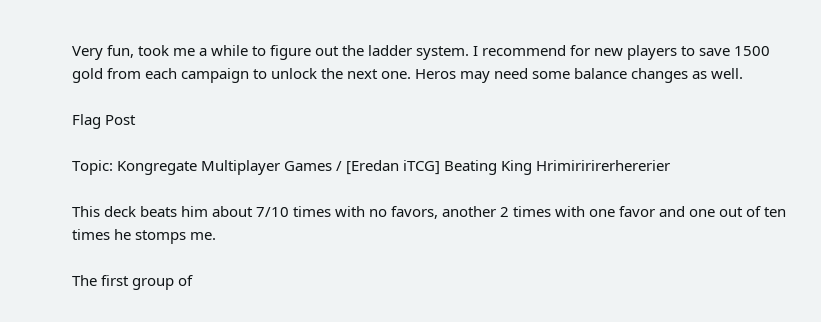Very fun, took me a while to figure out the ladder system. I recommend for new players to save 1500 gold from each campaign to unlock the next one. Heros may need some balance changes as well.

Flag Post

Topic: Kongregate Multiplayer Games / [Eredan iTCG] Beating King Hrimiririrerhererier

This deck beats him about 7/10 times with no favors, another 2 times with one favor and one out of ten times he stomps me.

The first group of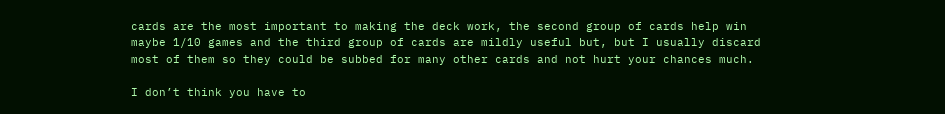cards are the most important to making the deck work, the second group of cards help win maybe 1/10 games and the third group of cards are mildly useful but, but I usually discard most of them so they could be subbed for many other cards and not hurt your chances much.

I don’t think you have to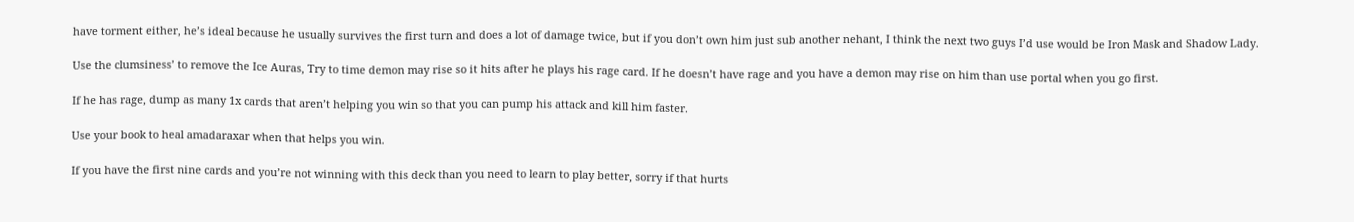have torment either, he’s ideal because he usually survives the first turn and does a lot of damage twice, but if you don’t own him just sub another nehant, I think the next two guys I’d use would be Iron Mask and Shadow Lady.

Use the clumsiness’ to remove the Ice Auras, Try to time demon may rise so it hits after he plays his rage card. If he doesn’t have rage and you have a demon may rise on him than use portal when you go first.

If he has rage, dump as many 1x cards that aren’t helping you win so that you can pump his attack and kill him faster.

Use your book to heal amadaraxar when that helps you win.

If you have the first nine cards and you’re not winning with this deck than you need to learn to play better, sorry if that hurts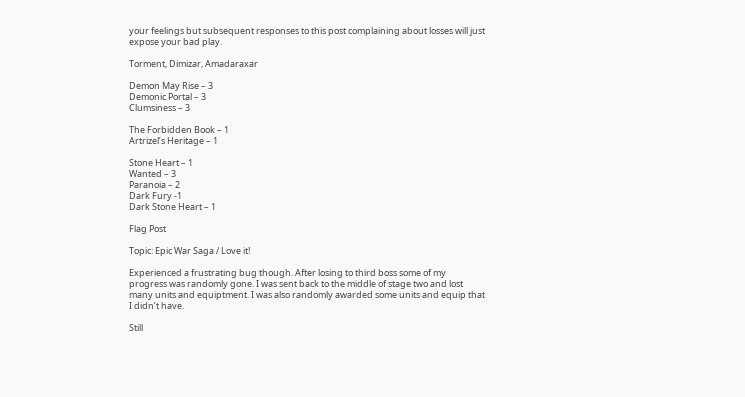your feelings but subsequent responses to this post complaining about losses will just expose your bad play.

Torment, Dimizar, Amadaraxar

Demon May Rise – 3
Demonic Portal – 3
Clumsiness – 3

The Forbidden Book – 1
Artrizel’s Heritage – 1

Stone Heart – 1
Wanted – 3
Paranoia – 2
Dark Fury -1
Dark Stone Heart – 1

Flag Post

Topic: Epic War Saga / Love it!

Experienced a frustrating bug though. After losing to third boss some of my progress was randomly gone. I was sent back to the middle of stage two and lost many units and equiptment. I was also randomly awarded some units and equip that I didn’t have.

Still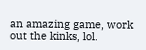an amazing game, work out the kinks, lol.